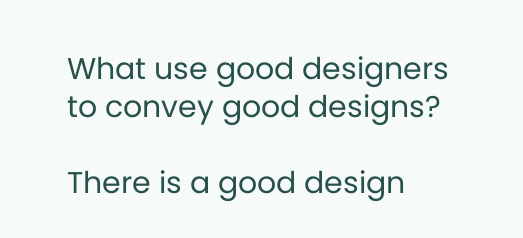What use good designers to convey good designs?

There is a good design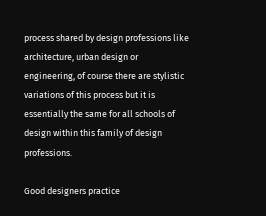process shared by design professions like architecture, urban design or engineering, of course there are stylistic variations of this process but it is essentially the same for all schools of design within this family of design professions.

Good designers practice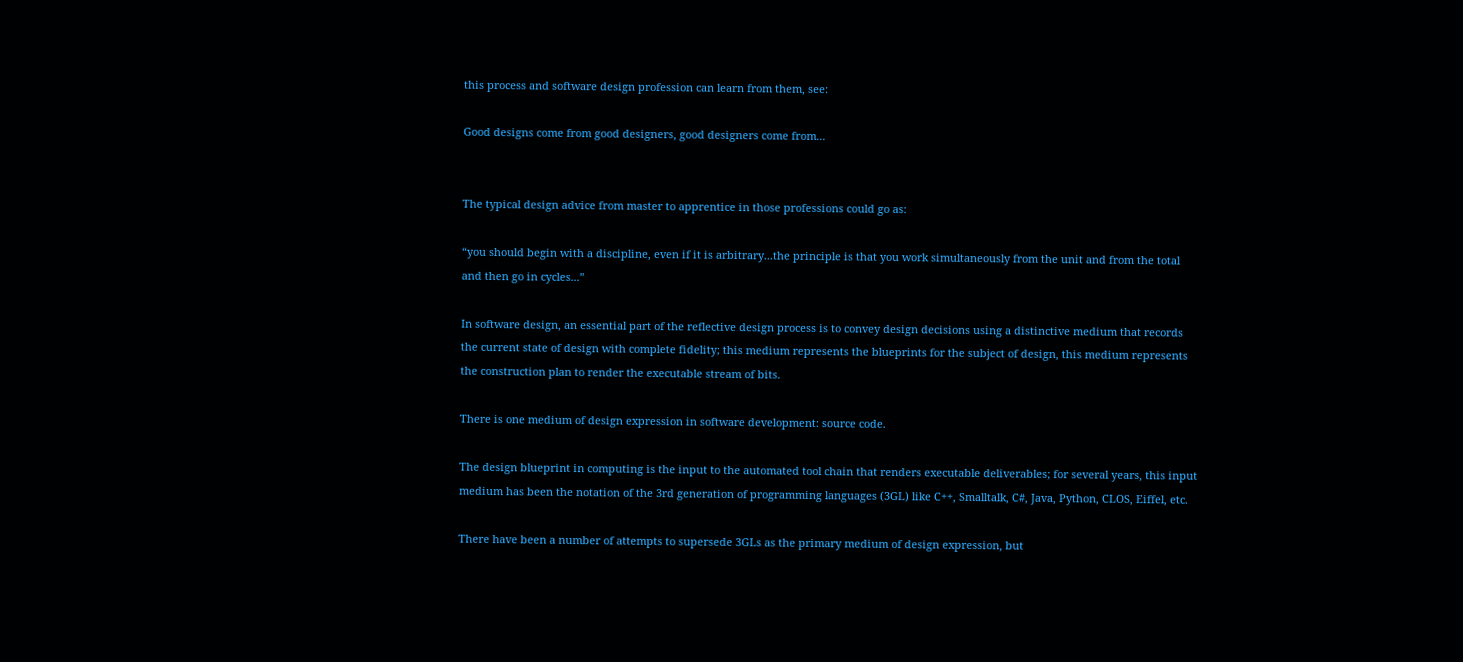this process and software design profession can learn from them, see:

Good designs come from good designers, good designers come from...


The typical design advice from master to apprentice in those professions could go as:

“you should begin with a discipline, even if it is arbitrary...the principle is that you work simultaneously from the unit and from the total and then go in cycles...”

In software design, an essential part of the reflective design process is to convey design decisions using a distinctive medium that records the current state of design with complete fidelity; this medium represents the blueprints for the subject of design, this medium represents the construction plan to render the executable stream of bits.

There is one medium of design expression in software development: source code.

The design blueprint in computing is the input to the automated tool chain that renders executable deliverables; for several years, this input medium has been the notation of the 3rd generation of programming languages (3GL) like C++, Smalltalk, C#, Java, Python, CLOS, Eiffel, etc.

There have been a number of attempts to supersede 3GLs as the primary medium of design expression, but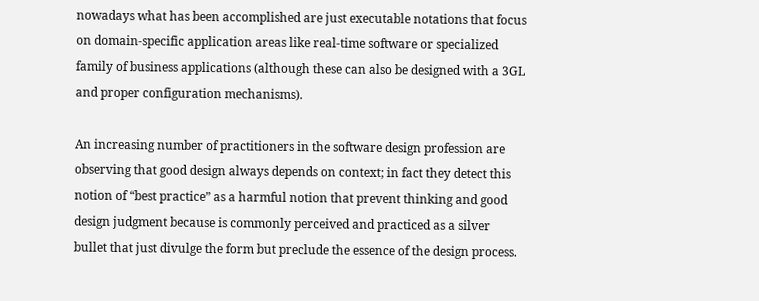nowadays what has been accomplished are just executable notations that focus on domain-specific application areas like real-time software or specialized family of business applications (although these can also be designed with a 3GL and proper configuration mechanisms).

An increasing number of practitioners in the software design profession are observing that good design always depends on context; in fact they detect this notion of “best practice” as a harmful notion that prevent thinking and good design judgment because is commonly perceived and practiced as a silver bullet that just divulge the form but preclude the essence of the design process.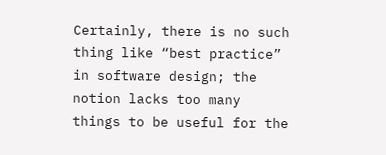Certainly, there is no such thing like “best practice” in software design; the notion lacks too many things to be useful for the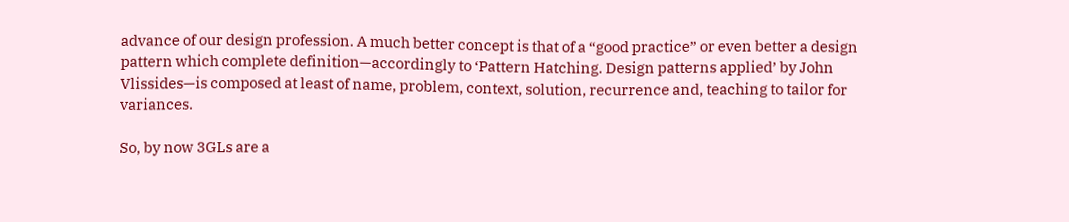advance of our design profession. A much better concept is that of a “good practice” or even better a design pattern which complete definition—accordingly to ‘Pattern Hatching. Design patterns applied’ by John Vlissides—is composed at least of name, problem, context, solution, recurrence and, teaching to tailor for variances.

So, by now 3GLs are a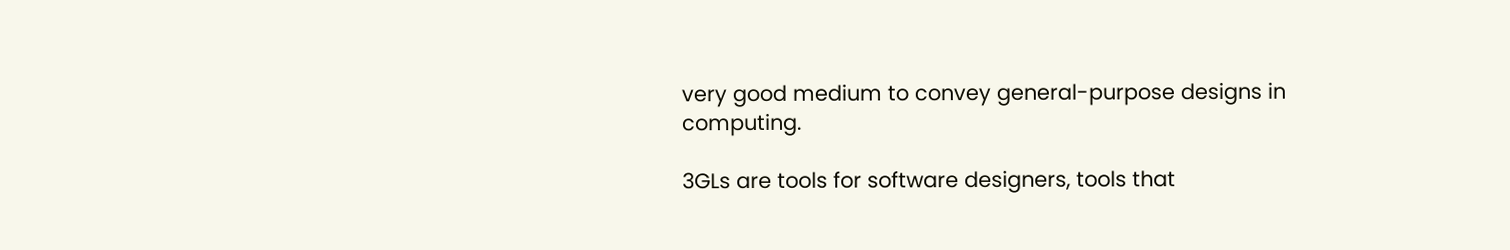very good medium to convey general-purpose designs in computing.

3GLs are tools for software designers, tools that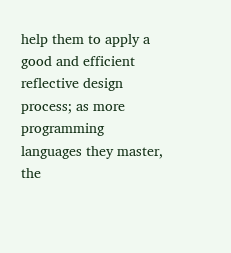help them to apply a good and efficient reflective design process; as more programming languages they master, the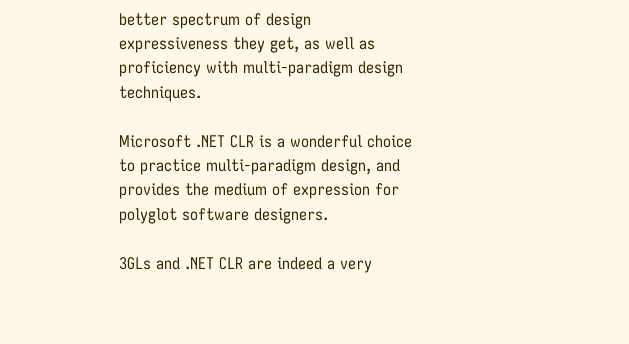better spectrum of design expressiveness they get, as well as proficiency with multi-paradigm design techniques.

Microsoft .NET CLR is a wonderful choice to practice multi-paradigm design, and provides the medium of expression for polyglot software designers.

3GLs and .NET CLR are indeed a very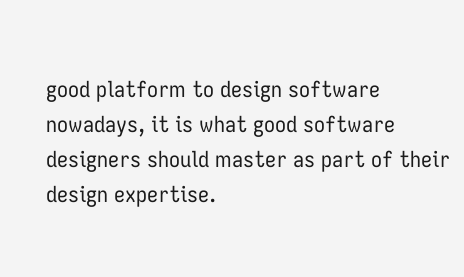good platform to design software nowadays, it is what good software designers should master as part of their design expertise.